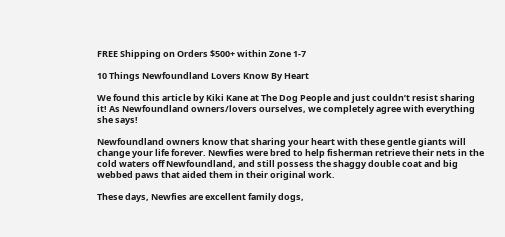FREE Shipping on Orders $500+ within Zone 1-7

10 Things Newfoundland Lovers Know By Heart

We found this article by Kiki Kane at The Dog People and just couldn’t resist sharing it! As Newfoundland owners/lovers ourselves, we completely agree with everything she says!

Newfoundland owners know that sharing your heart with these gentle giants will change your life forever. Newfies were bred to help fisherman retrieve their nets in the cold waters off Newfoundland, and still possess the shaggy double coat and big webbed paws that aided them in their original work.

These days, Newfies are excellent family dogs,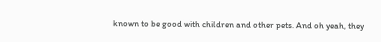known to be good with children and other pets. And oh yeah, they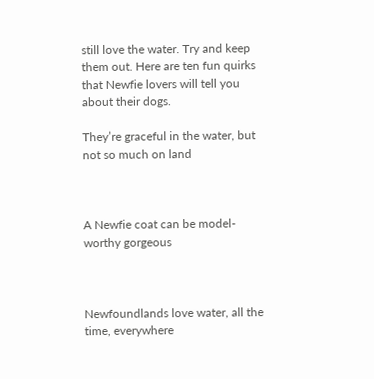still love the water. Try and keep them out. Here are ten fun quirks that Newfie lovers will tell you about their dogs.

They’re graceful in the water, but not so much on land



A Newfie coat can be model-worthy gorgeous



Newfoundlands love water, all the time, everywhere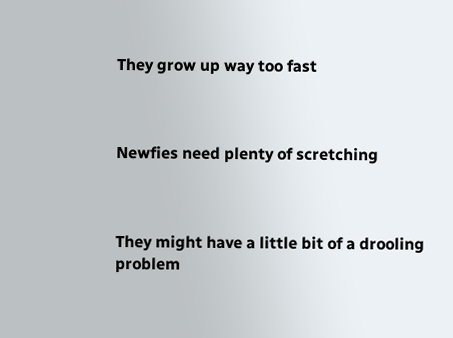They grow up way too fast



Newfies need plenty of scretching



They might have a little bit of a drooling problem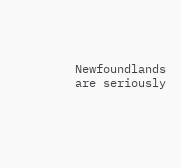Newfoundlands are seriously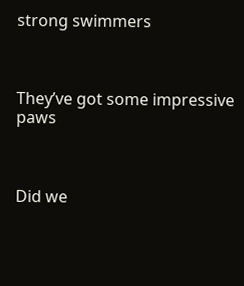strong swimmers



They’ve got some impressive paws



Did we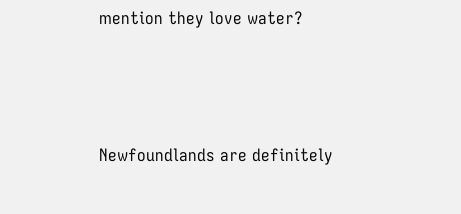mention they love water?



Newfoundlands are definitely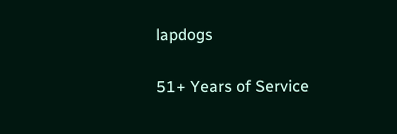lapdogs

51+ Years of Service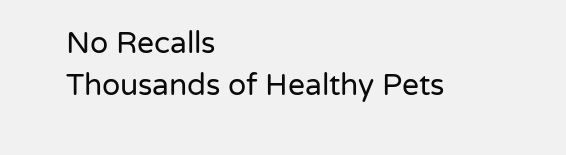No Recalls
Thousands of Healthy Pets